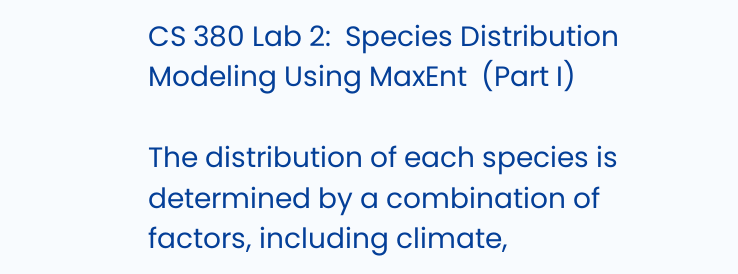CS 380 Lab 2:  Species Distribution Modeling Using MaxEnt  (Part I)

The distribution of each species is determined by a combination of factors, including climate,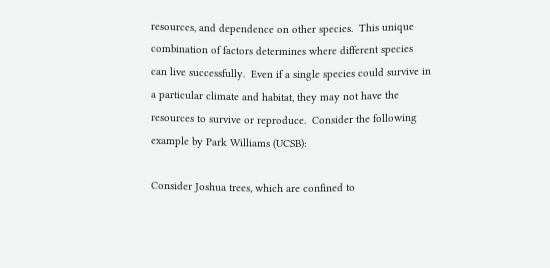resources, and dependence on other species.  This unique combination of factors determines where different species can live successfully.  Even if a single species could survive in a particular climate and habitat, they may not have the resources to survive or reproduce.  Consider the following example by Park Williams (UCSB):

Consider Joshua trees, which are confined to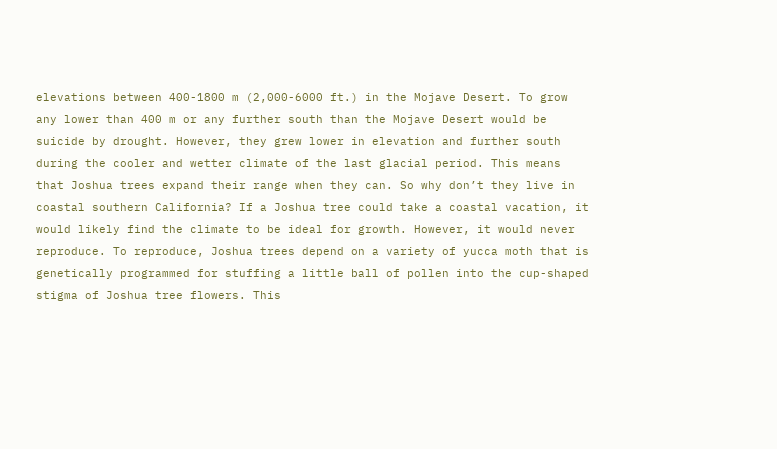elevations between 400-1800 m (2,000-6000 ft.) in the Mojave Desert. To grow any lower than 400 m or any further south than the Mojave Desert would be suicide by drought. However, they grew lower in elevation and further south during the cooler and wetter climate of the last glacial period. This means that Joshua trees expand their range when they can. So why don’t they live in coastal southern California? If a Joshua tree could take a coastal vacation, it would likely find the climate to be ideal for growth. However, it would never reproduce. To reproduce, Joshua trees depend on a variety of yucca moth that is genetically programmed for stuffing a little ball of pollen into the cup-shaped stigma of Joshua tree flowers. This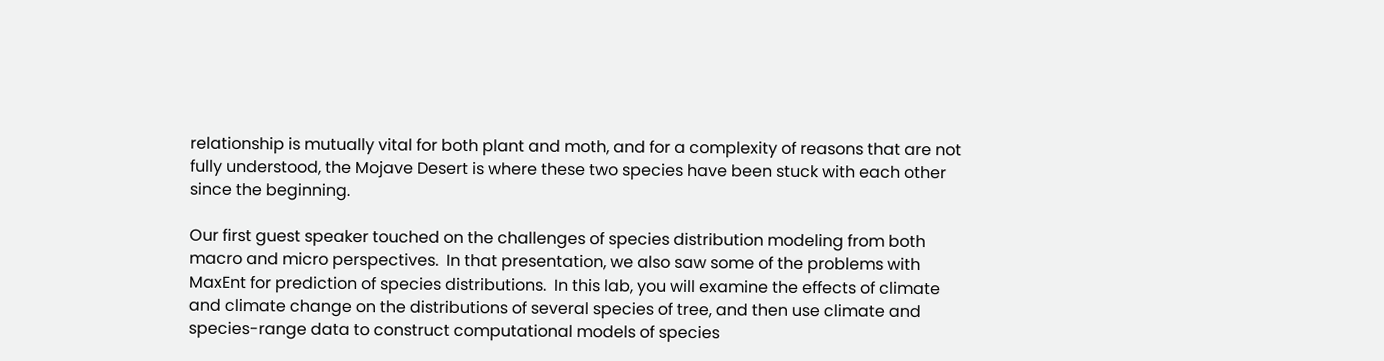relationship is mutually vital for both plant and moth, and for a complexity of reasons that are not fully understood, the Mojave Desert is where these two species have been stuck with each other since the beginning.

Our first guest speaker touched on the challenges of species distribution modeling from both macro and micro perspectives.  In that presentation, we also saw some of the problems with MaxEnt for prediction of species distributions.  In this lab, you will examine the effects of climate and climate change on the distributions of several species of tree, and then use climate and species-range data to construct computational models of species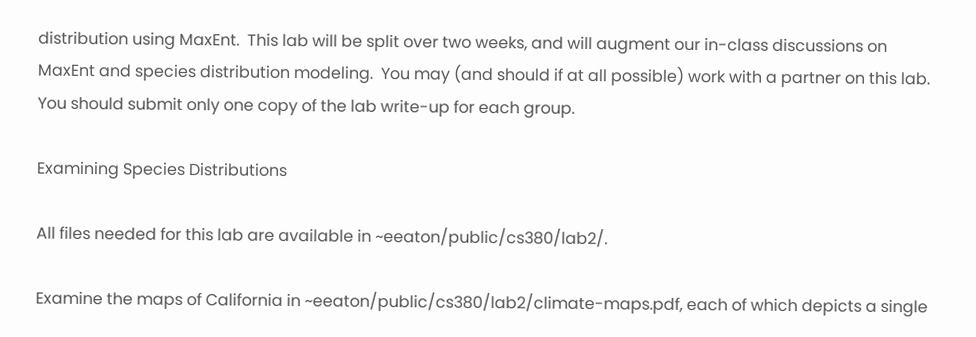distribution using MaxEnt.  This lab will be split over two weeks, and will augment our in-class discussions on MaxEnt and species distribution modeling.  You may (and should if at all possible) work with a partner on this lab.  You should submit only one copy of the lab write-up for each group.

Examining Species Distributions

All files needed for this lab are available in ~eeaton/public/cs380/lab2/.

Examine the maps of California in ~eeaton/public/cs380/lab2/climate-maps.pdf, each of which depicts a single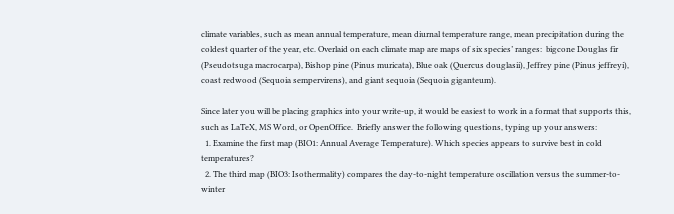climate variables, such as mean annual temperature, mean diurnal temperature range, mean precipitation during the coldest quarter of the year, etc. Overlaid on each climate map are maps of six species’ ranges:  bigcone Douglas fir (Pseudotsuga macrocarpa), Bishop pine (Pinus muricata), Blue oak (Quercus douglasii), Jeffrey pine (Pinus jeffreyi), coast redwood (Sequoia sempervirens), and giant sequoia (Sequoia giganteum).

Since later you will be placing graphics into your write-up, it would be easiest to work in a format that supports this, such as LaTeX, MS Word, or OpenOffice.  Briefly answer the following questions, typing up your answers:
  1. Examine the first map (BIO1: Annual Average Temperature). Which species appears to survive best in cold temperatures?
  2. The third map (BIO3: Isothermality) compares the day-to-night temperature oscillation versus the summer-to-winter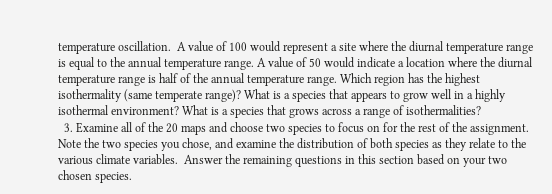temperature oscillation.  A value of 100 would represent a site where the diurnal temperature range is equal to the annual temperature range. A value of 50 would indicate a location where the diurnal temperature range is half of the annual temperature range. Which region has the highest isothermality (same temperate range)? What is a species that appears to grow well in a highly isothermal environment? What is a species that grows across a range of isothermalities?
  3. Examine all of the 20 maps and choose two species to focus on for the rest of the assignment.  Note the two species you chose, and examine the distribution of both species as they relate to the various climate variables.  Answer the remaining questions in this section based on your two chosen species.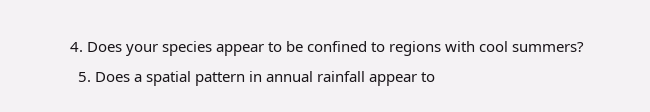4. Does your species appear to be confined to regions with cool summers?
  5. Does a spatial pattern in annual rainfall appear to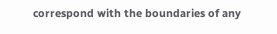correspond with the boundaries of any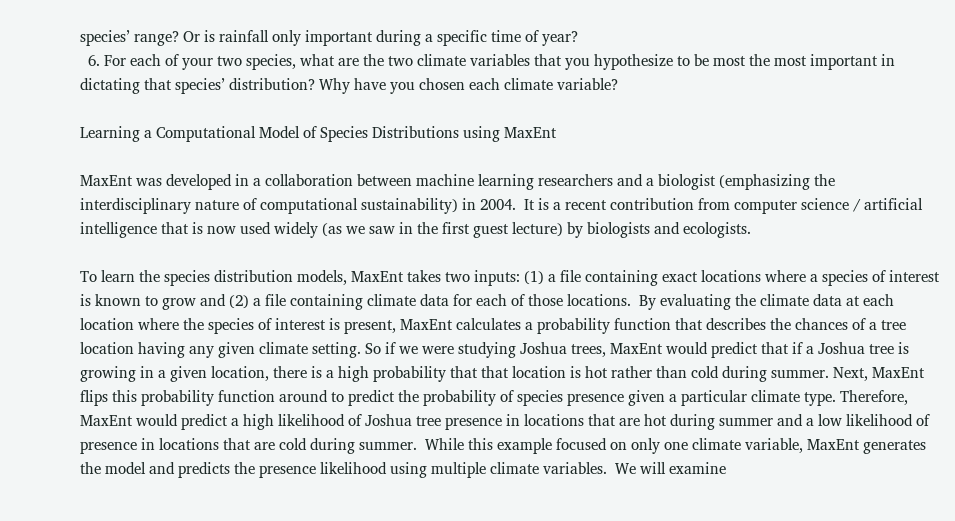species’ range? Or is rainfall only important during a specific time of year?
  6. For each of your two species, what are the two climate variables that you hypothesize to be most the most important in dictating that species’ distribution? Why have you chosen each climate variable?

Learning a Computational Model of Species Distributions using MaxEnt

MaxEnt was developed in a collaboration between machine learning researchers and a biologist (emphasizing the interdisciplinary nature of computational sustainability) in 2004.  It is a recent contribution from computer science / artificial intelligence that is now used widely (as we saw in the first guest lecture) by biologists and ecologists.

To learn the species distribution models, MaxEnt takes two inputs: (1) a file containing exact locations where a species of interest is known to grow and (2) a file containing climate data for each of those locations.  By evaluating the climate data at each location where the species of interest is present, MaxEnt calculates a probability function that describes the chances of a tree location having any given climate setting. So if we were studying Joshua trees, MaxEnt would predict that if a Joshua tree is growing in a given location, there is a high probability that that location is hot rather than cold during summer. Next, MaxEnt flips this probability function around to predict the probability of species presence given a particular climate type. Therefore, MaxEnt would predict a high likelihood of Joshua tree presence in locations that are hot during summer and a low likelihood of presence in locations that are cold during summer.  While this example focused on only one climate variable, MaxEnt generates the model and predicts the presence likelihood using multiple climate variables.  We will examine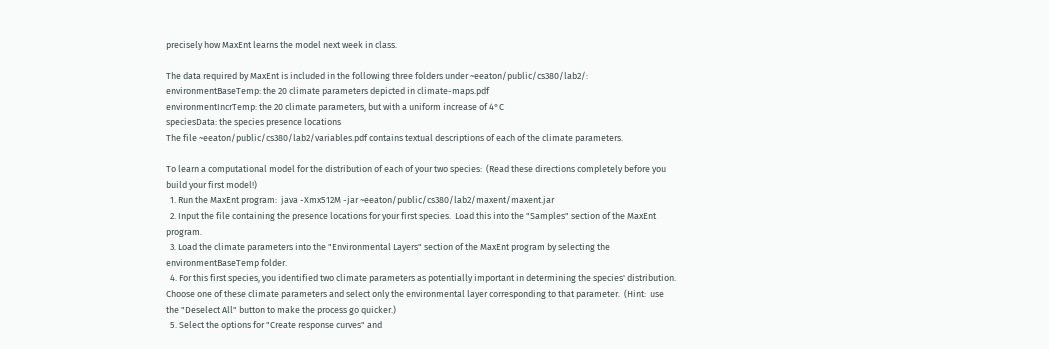precisely how MaxEnt learns the model next week in class.

The data required by MaxEnt is included in the following three folders under ~eeaton/public/cs380/lab2/:
environmentBaseTemp: the 20 climate parameters depicted in climate-maps.pdf
environmentIncrTemp: the 20 climate parameters, but with a uniform increase of 4°C
speciesData: the species presence locations
The file ~eeaton/public/cs380/lab2/variables.pdf contains textual descriptions of each of the climate parameters.

To learn a computational model for the distribution of each of your two species:  (Read these directions completely before you build your first model!)
  1. Run the MaxEnt program:  java -Xmx512M -jar ~eeaton/public/cs380/lab2/maxent/maxent.jar
  2. Input the file containing the presence locations for your first species.  Load this into the "Samples" section of the MaxEnt program.
  3. Load the climate parameters into the "Environmental Layers" section of the MaxEnt program by selecting the environmentBaseTemp folder.
  4. For this first species, you identified two climate parameters as potentially important in determining the species' distribution.  Choose one of these climate parameters and select only the environmental layer corresponding to that parameter.  (Hint:  use the "Deselect All" button to make the process go quicker.)
  5. Select the options for "Create response curves" and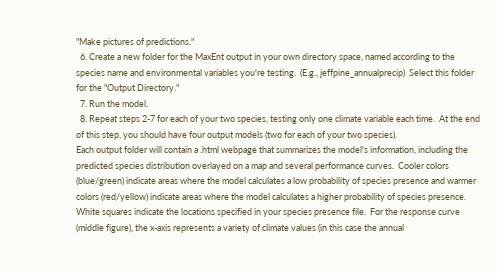"Make pictures of predictions."
  6. Create a new folder for the MaxEnt output in your own directory space, named according to the species name and environmental variables you're testing.  (E.g., jeffpine_annualprecip)  Select this folder for the "Output Directory."
  7. Run the model.
  8. Repeat steps 2-7 for each of your two species, testing only one climate variable each time.  At the end of this step, you should have four output models (two for each of your two species).
Each output folder will contain a .html webpage that summarizes the model's information, including the predicted species distribution overlayed on a map and several performance curves.  Cooler colors (blue/green) indicate areas where the model calculates a low probability of species presence and warmer colors (red/yellow) indicate areas where the model calculates a higher probability of species presence. White squares indicate the locations specified in your species presence file.  For the response curve (middle figure), the x-axis represents a variety of climate values (in this case the annual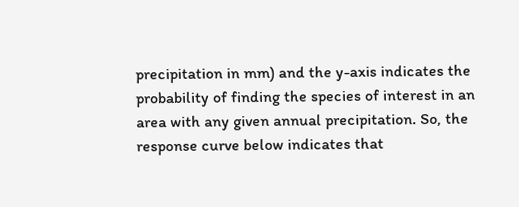precipitation in mm) and the y-axis indicates the probability of finding the species of interest in an area with any given annual precipitation. So, the response curve below indicates that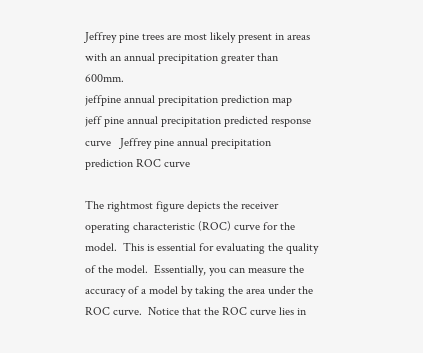Jeffrey pine trees are most likely present in areas with an annual precipitation greater than 600mm.
jeffpine annual precipitation prediction map      jeff pine annual precipitation predicted response curve   Jeffrey pine annual precipitation prediction ROC curve

The rightmost figure depicts the receiver operating characteristic (ROC) curve for the model.  This is essential for evaluating the quality of the model.  Essentially, you can measure the accuracy of a model by taking the area under the ROC curve.  Notice that the ROC curve lies in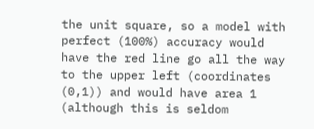the unit square, so a model with perfect (100%) accuracy would have the red line go all the way to the upper left (coordinates (0,1)) and would have area 1 (although this is seldom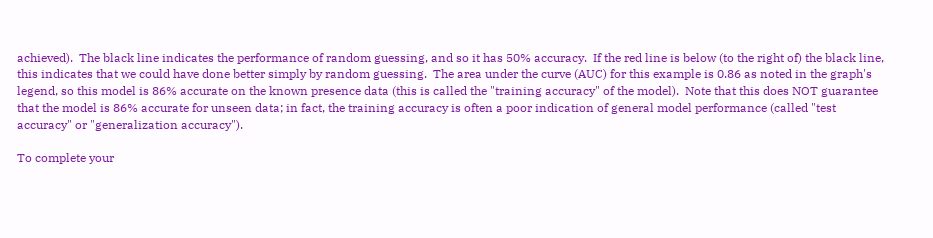achieved).  The black line indicates the performance of random guessing, and so it has 50% accuracy.  If the red line is below (to the right of) the black line, this indicates that we could have done better simply by random guessing.  The area under the curve (AUC) for this example is 0.86 as noted in the graph's legend, so this model is 86% accurate on the known presence data (this is called the "training accuracy" of the model).  Note that this does NOT guarantee that the model is 86% accurate for unseen data; in fact, the training accuracy is often a poor indication of general model performance (called "test accuracy" or "generalization accuracy").

To complete your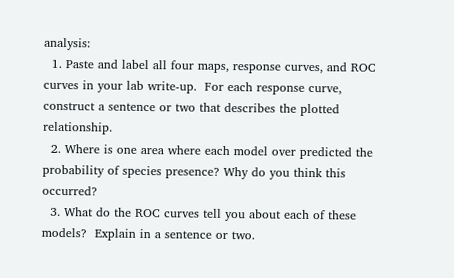analysis:
  1. Paste and label all four maps, response curves, and ROC curves in your lab write-up.  For each response curve, construct a sentence or two that describes the plotted relationship.
  2. Where is one area where each model over predicted the probability of species presence? Why do you think this occurred?
  3. What do the ROC curves tell you about each of these models?  Explain in a sentence or two.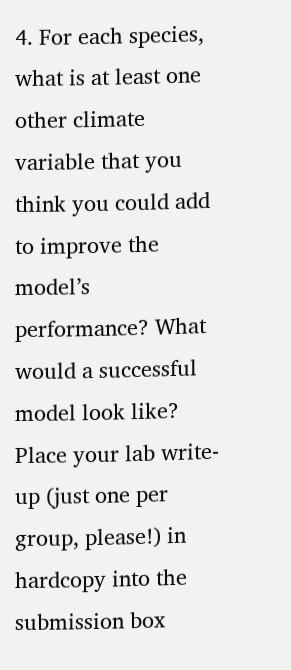4. For each species, what is at least one other climate variable that you think you could add to improve the model’s performance? What would a successful model look like?
Place your lab write-up (just one per group, please!) in hardcopy into the submission box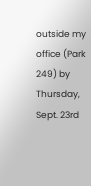outside my office (Park 249) by Thursday, Sept. 23rd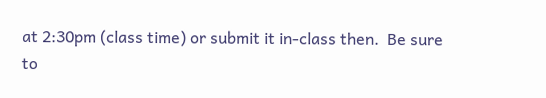at 2:30pm (class time) or submit it in-class then.  Be sure to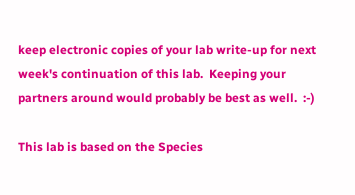keep electronic copies of your lab write-up for next week's continuation of this lab.  Keeping your partners around would probably be best as well.  :-)

This lab is based on the Species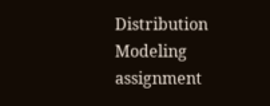Distribution Modeling assignment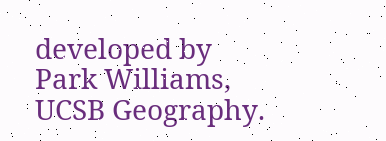developed by Park Williams, UCSB Geography.